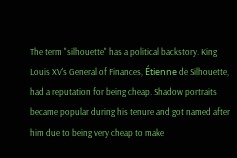The term "silhouette" has a political backstory. King Louis XV's General of Finances, Étienne de Silhouette, had a reputation for being cheap. Shadow portraits became popular during his tenure and got named after him due to being very cheap to make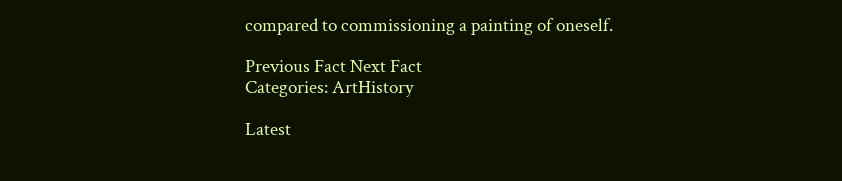compared to commissioning a painting of oneself.

Previous Fact Next Fact
Categories: ArtHistory

Latest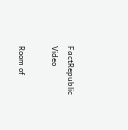FactRepublic Video

Room of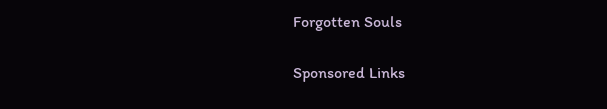Forgotten Souls

Sponsored Links